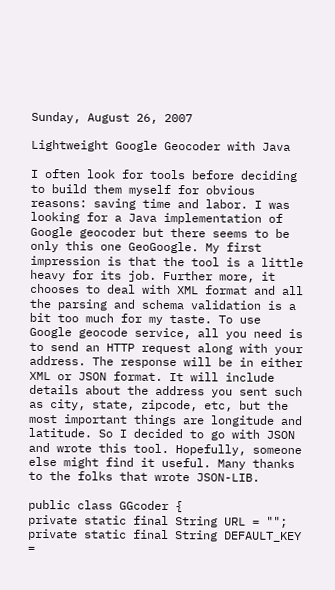Sunday, August 26, 2007

Lightweight Google Geocoder with Java

I often look for tools before deciding to build them myself for obvious reasons: saving time and labor. I was looking for a Java implementation of Google geocoder but there seems to be only this one GeoGoogle. My first impression is that the tool is a little heavy for its job. Further more, it chooses to deal with XML format and all the parsing and schema validation is a bit too much for my taste. To use Google geocode service, all you need is to send an HTTP request along with your address. The response will be in either XML or JSON format. It will include details about the address you sent such as city, state, zipcode, etc, but the most important things are longitude and latitude. So I decided to go with JSON and wrote this tool. Hopefully, someone else might find it useful. Many thanks to the folks that wrote JSON-LIB.

public class GGcoder {
private static final String URL = "";
private static final String DEFAULT_KEY =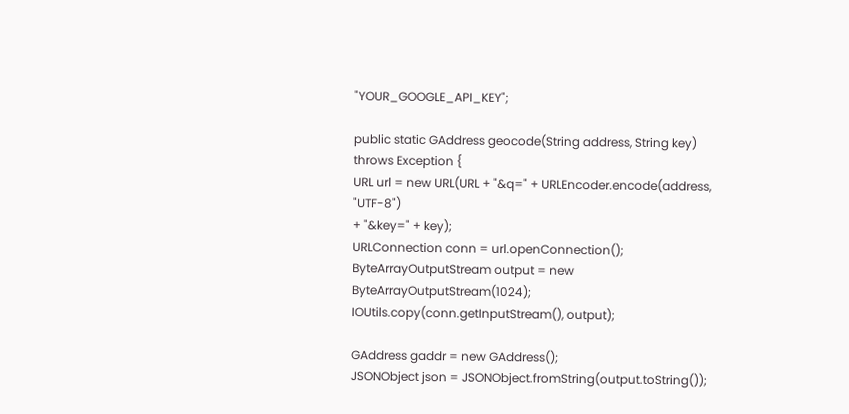"YOUR_GOOGLE_API_KEY";

public static GAddress geocode(String address, String key) throws Exception {
URL url = new URL(URL + "&q=" + URLEncoder.encode(address, "UTF-8")
+ "&key=" + key);
URLConnection conn = url.openConnection();
ByteArrayOutputStream output = new ByteArrayOutputStream(1024);
IOUtils.copy(conn.getInputStream(), output);

GAddress gaddr = new GAddress();
JSONObject json = JSONObject.fromString(output.toString());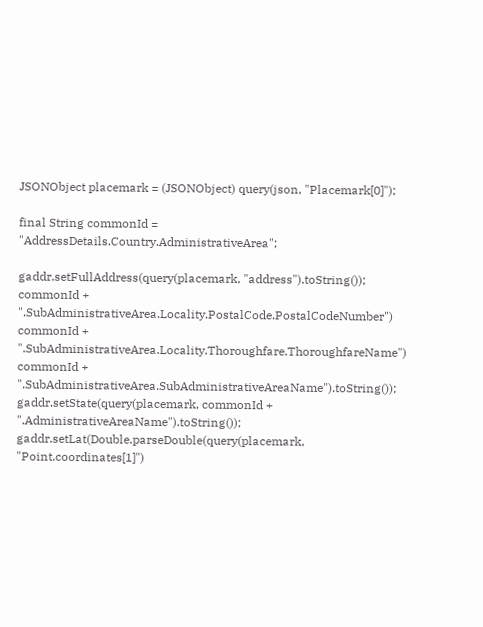JSONObject placemark = (JSONObject) query(json, "Placemark[0]");

final String commonId = "AddressDetails.Country.AdministrativeArea";

gaddr.setFullAddress(query(placemark, "address").toString());
commonId + ".SubAdministrativeArea.Locality.PostalCode.PostalCodeNumber")
commonId + ".SubAdministrativeArea.Locality.Thoroughfare.ThoroughfareName")
commonId + ".SubAdministrativeArea.SubAdministrativeAreaName").toString());
gaddr.setState(query(placemark, commonId + ".AdministrativeAreaName").toString());
gaddr.setLat(Double.parseDouble(query(placemark, "Point.coordinates[1]")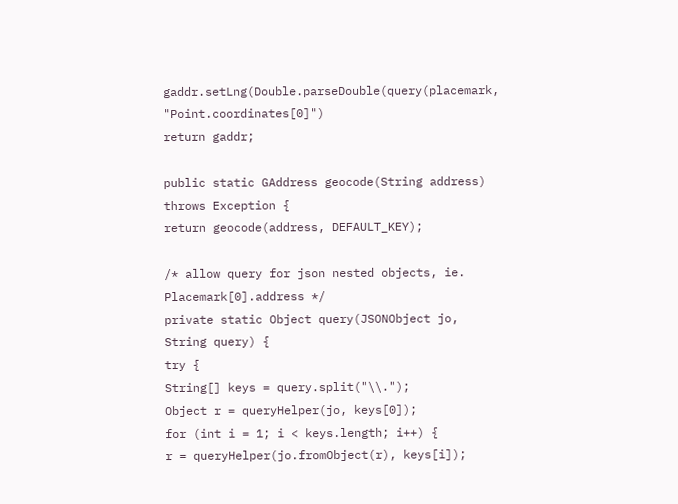gaddr.setLng(Double.parseDouble(query(placemark, "Point.coordinates[0]")
return gaddr;

public static GAddress geocode(String address) throws Exception {
return geocode(address, DEFAULT_KEY);

/* allow query for json nested objects, ie. Placemark[0].address */
private static Object query(JSONObject jo, String query) {
try {
String[] keys = query.split("\\.");
Object r = queryHelper(jo, keys[0]);
for (int i = 1; i < keys.length; i++) {
r = queryHelper(jo.fromObject(r), keys[i]);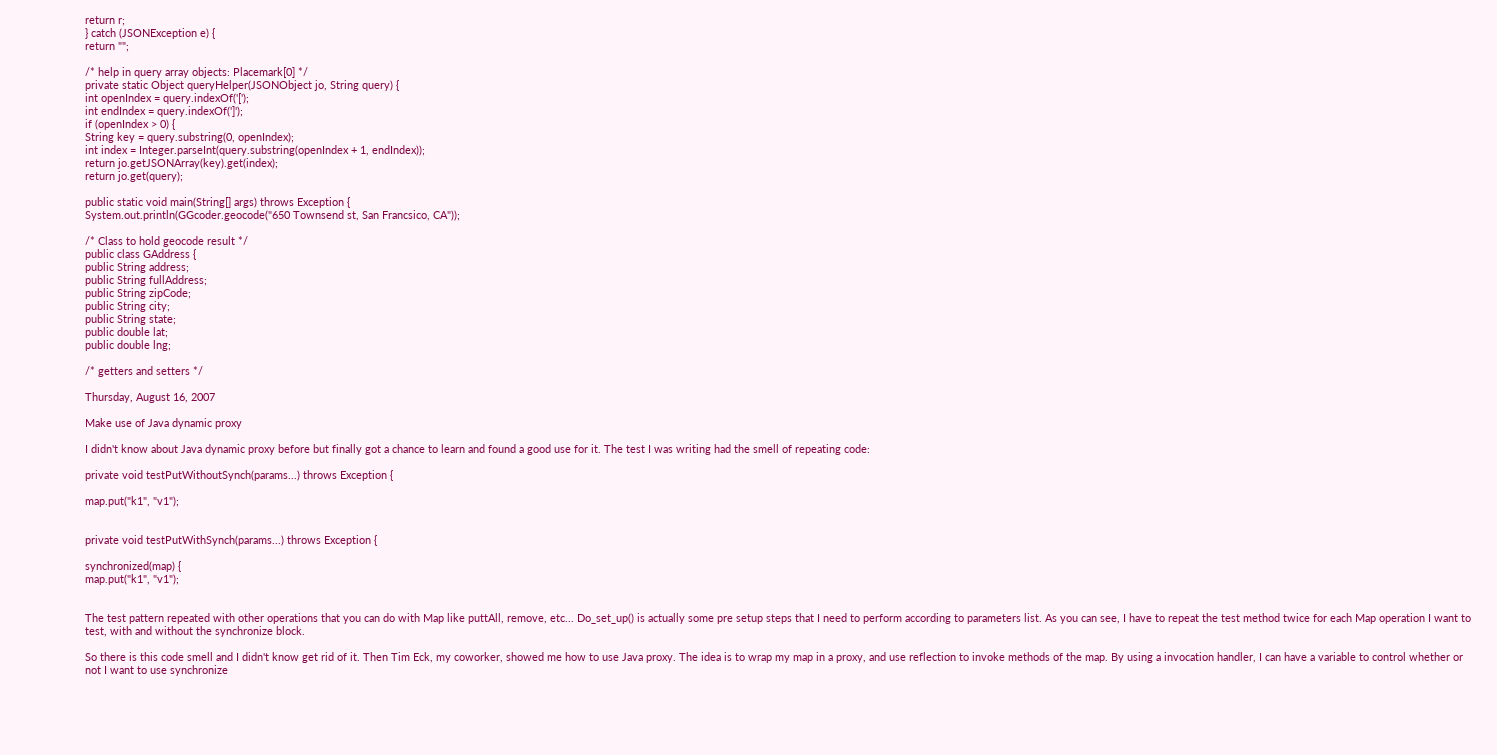return r;
} catch (JSONException e) {
return "";

/* help in query array objects: Placemark[0] */
private static Object queryHelper(JSONObject jo, String query) {
int openIndex = query.indexOf('[');
int endIndex = query.indexOf(']');
if (openIndex > 0) {
String key = query.substring(0, openIndex);
int index = Integer.parseInt(query.substring(openIndex + 1, endIndex));
return jo.getJSONArray(key).get(index);
return jo.get(query);

public static void main(String[] args) throws Exception {
System.out.println(GGcoder.geocode("650 Townsend st, San Francsico, CA"));

/* Class to hold geocode result */
public class GAddress {
public String address;
public String fullAddress;
public String zipCode;
public String city;
public String state;
public double lat;
public double lng;

/* getters and setters */

Thursday, August 16, 2007

Make use of Java dynamic proxy

I didn't know about Java dynamic proxy before but finally got a chance to learn and found a good use for it. The test I was writing had the smell of repeating code:

private void testPutWithoutSynch(params...) throws Exception {

map.put("k1", "v1");


private void testPutWithSynch(params...) throws Exception {

synchronized(map) {
map.put("k1", "v1");


The test pattern repeated with other operations that you can do with Map like puttAll, remove, etc... Do_set_up() is actually some pre setup steps that I need to perform according to parameters list. As you can see, I have to repeat the test method twice for each Map operation I want to test, with and without the synchronize block.

So there is this code smell and I didn't know get rid of it. Then Tim Eck, my coworker, showed me how to use Java proxy. The idea is to wrap my map in a proxy, and use reflection to invoke methods of the map. By using a invocation handler, I can have a variable to control whether or not I want to use synchronize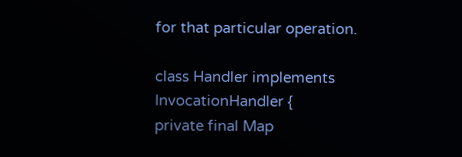for that particular operation.

class Handler implements InvocationHandler {
private final Map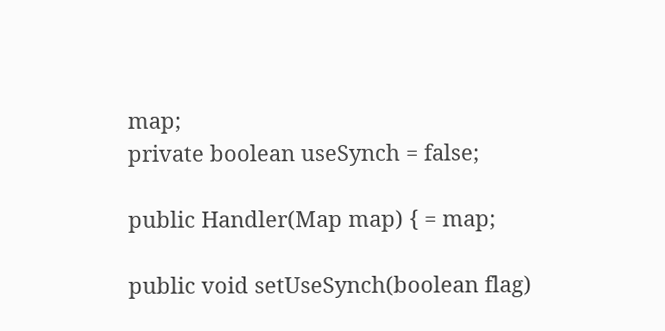map;
private boolean useSynch = false;

public Handler(Map map) { = map;

public void setUseSynch(boolean flag)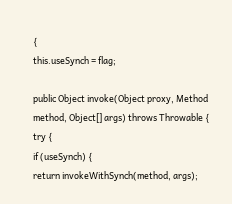{
this.useSynch = flag;

public Object invoke(Object proxy, Method method, Object[] args) throws Throwable {
try {
if (useSynch) {
return invokeWithSynch(method, args);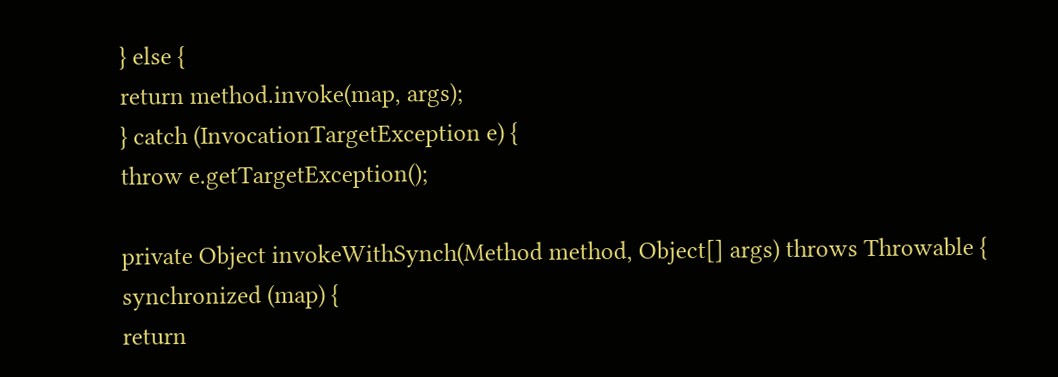} else {
return method.invoke(map, args);
} catch (InvocationTargetException e) {
throw e.getTargetException();

private Object invokeWithSynch(Method method, Object[] args) throws Throwable {
synchronized (map) {
return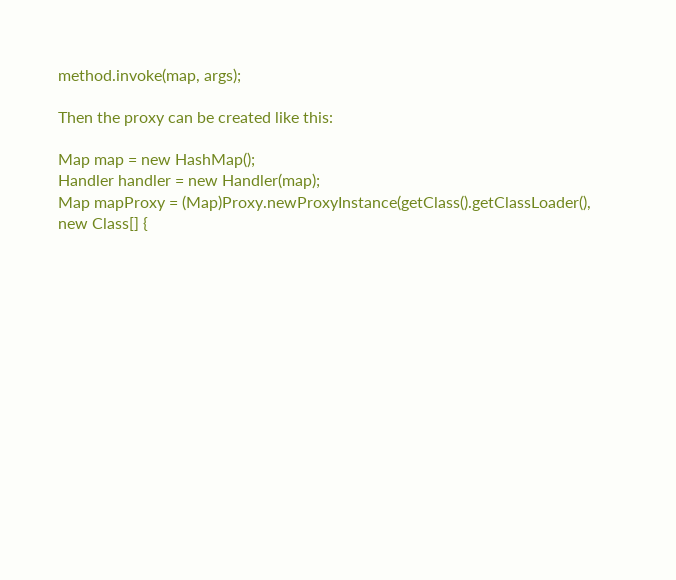method.invoke(map, args);

Then the proxy can be created like this:

Map map = new HashMap();
Handler handler = new Handler(map);
Map mapProxy = (Map)Proxy.newProxyInstance(getClass().getClassLoader(), new Class[] {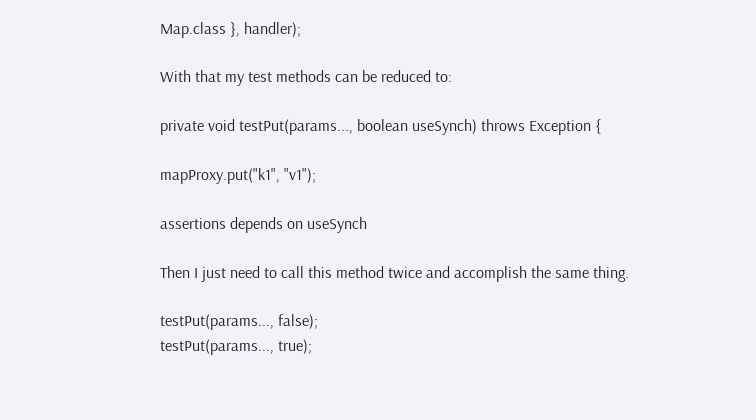Map.class }, handler);

With that my test methods can be reduced to:

private void testPut(params..., boolean useSynch) throws Exception {

mapProxy.put("k1", "v1");

assertions depends on useSynch

Then I just need to call this method twice and accomplish the same thing.

testPut(params..., false);
testPut(params..., true);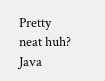Pretty neat huh? Java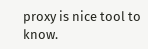proxy is nice tool to know.